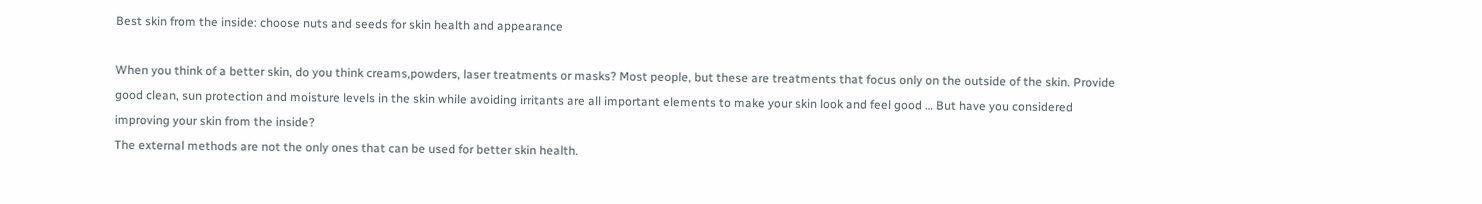Best skin from the inside: choose nuts and seeds for skin health and appearance

When you think of a better skin, do you think creams,powders, laser treatments or masks? Most people, but these are treatments that focus only on the outside of the skin. Provide good clean, sun protection and moisture levels in the skin while avoiding irritants are all important elements to make your skin look and feel good … But have you considered improving your skin from the inside?
The external methods are not the only ones that can be used for better skin health.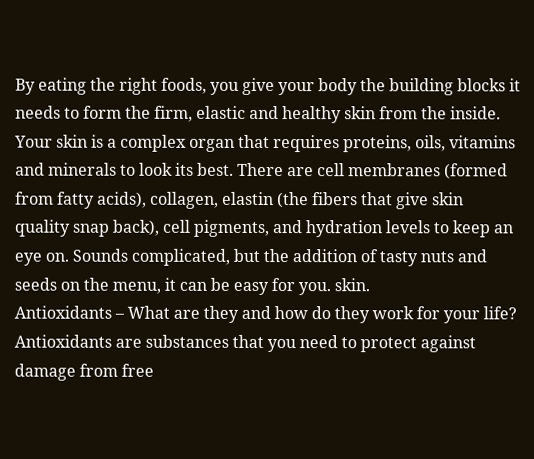By eating the right foods, you give your body the building blocks it needs to form the firm, elastic and healthy skin from the inside. Your skin is a complex organ that requires proteins, oils, vitamins and minerals to look its best. There are cell membranes (formed from fatty acids), collagen, elastin (the fibers that give skin quality snap back), cell pigments, and hydration levels to keep an eye on. Sounds complicated, but the addition of tasty nuts and seeds on the menu, it can be easy for you. skin.
Antioxidants – What are they and how do they work for your life?
Antioxidants are substances that you need to protect against damage from free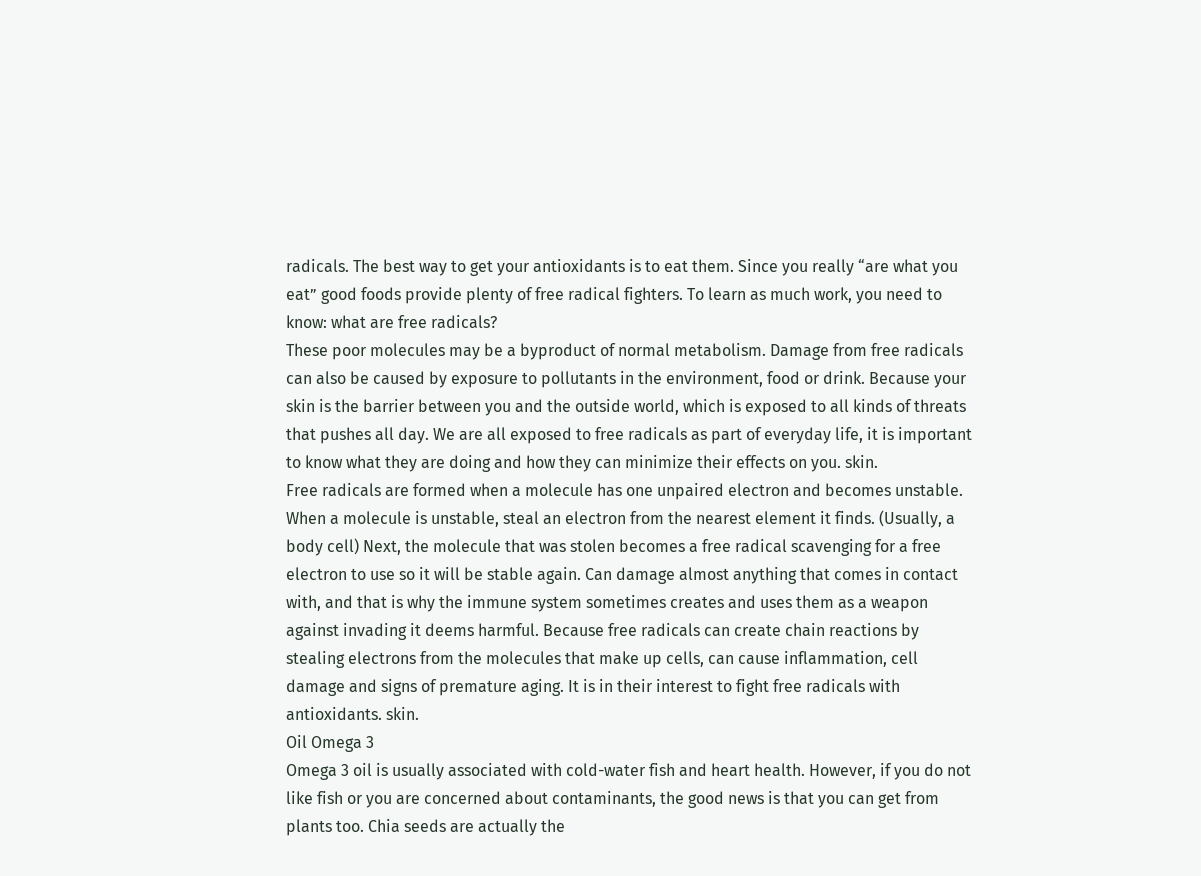radicals. The best way to get your antioxidants is to eat them. Since you really “are what you eat” good foods provide plenty of free radical fighters. To learn as much work, you need to know: what are free radicals?
These poor molecules may be a byproduct of normal metabolism. Damage from free radicals can also be caused by exposure to pollutants in the environment, food or drink. Because your skin is the barrier between you and the outside world, which is exposed to all kinds of threats that pushes all day. We are all exposed to free radicals as part of everyday life, it is important to know what they are doing and how they can minimize their effects on you. skin.
Free radicals are formed when a molecule has one unpaired electron and becomes unstable. When a molecule is unstable, steal an electron from the nearest element it finds. (Usually, a body cell) Next, the molecule that was stolen becomes a free radical scavenging for a free electron to use so it will be stable again. Can damage almost anything that comes in contact with, and that is why the immune system sometimes creates and uses them as a weapon against invading it deems harmful. Because free radicals can create chain reactions by stealing electrons from the molecules that make up cells, can cause inflammation, cell damage and signs of premature aging. It is in their interest to fight free radicals with antioxidants. skin.
Oil Omega 3
Omega 3 oil is usually associated with cold-water fish and heart health. However, if you do not like fish or you are concerned about contaminants, the good news is that you can get from plants too. Chia seeds are actually the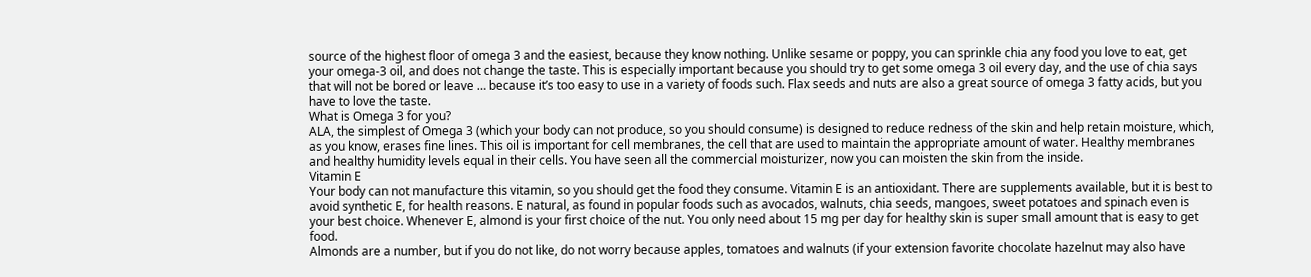source of the highest floor of omega 3 and the easiest, because they know nothing. Unlike sesame or poppy, you can sprinkle chia any food you love to eat, get your omega-3 oil, and does not change the taste. This is especially important because you should try to get some omega 3 oil every day, and the use of chia says that will not be bored or leave … because it’s too easy to use in a variety of foods such. Flax seeds and nuts are also a great source of omega 3 fatty acids, but you have to love the taste.
What is Omega 3 for you?
ALA, the simplest of Omega 3 (which your body can not produce, so you should consume) is designed to reduce redness of the skin and help retain moisture, which, as you know, erases fine lines. This oil is important for cell membranes, the cell that are used to maintain the appropriate amount of water. Healthy membranes and healthy humidity levels equal in their cells. You have seen all the commercial moisturizer, now you can moisten the skin from the inside.
Vitamin E
Your body can not manufacture this vitamin, so you should get the food they consume. Vitamin E is an antioxidant. There are supplements available, but it is best to avoid synthetic E, for health reasons. E natural, as found in popular foods such as avocados, walnuts, chia seeds, mangoes, sweet potatoes and spinach even is your best choice. Whenever E, almond is your first choice of the nut. You only need about 15 mg per day for healthy skin is super small amount that is easy to get food.
Almonds are a number, but if you do not like, do not worry because apples, tomatoes and walnuts (if your extension favorite chocolate hazelnut may also have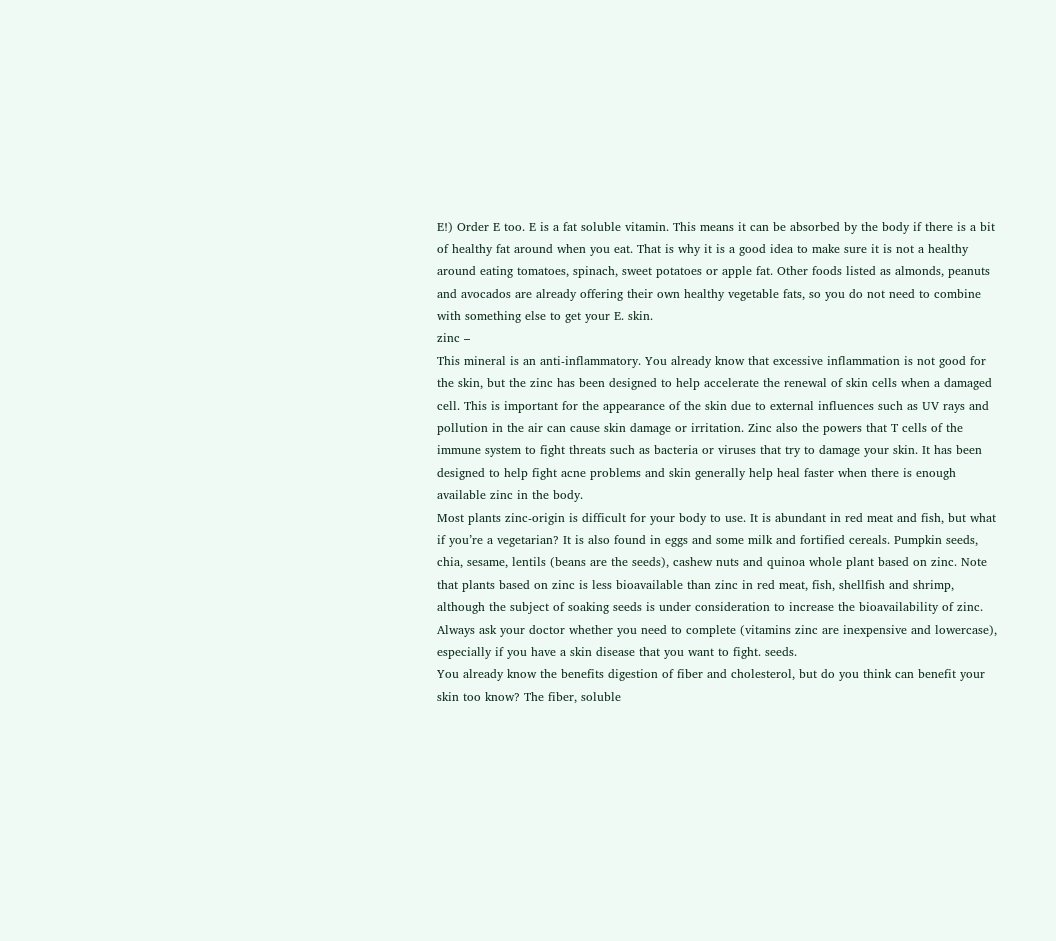E!) Order E too. E is a fat soluble vitamin. This means it can be absorbed by the body if there is a bit of healthy fat around when you eat. That is why it is a good idea to make sure it is not a healthy around eating tomatoes, spinach, sweet potatoes or apple fat. Other foods listed as almonds, peanuts and avocados are already offering their own healthy vegetable fats, so you do not need to combine with something else to get your E. skin.
zinc –
This mineral is an anti-inflammatory. You already know that excessive inflammation is not good for the skin, but the zinc has been designed to help accelerate the renewal of skin cells when a damaged cell. This is important for the appearance of the skin due to external influences such as UV rays and pollution in the air can cause skin damage or irritation. Zinc also the powers that T cells of the immune system to fight threats such as bacteria or viruses that try to damage your skin. It has been designed to help fight acne problems and skin generally help heal faster when there is enough available zinc in the body.
Most plants zinc-origin is difficult for your body to use. It is abundant in red meat and fish, but what if you’re a vegetarian? It is also found in eggs and some milk and fortified cereals. Pumpkin seeds, chia, sesame, lentils (beans are the seeds), cashew nuts and quinoa whole plant based on zinc. Note that plants based on zinc is less bioavailable than zinc in red meat, fish, shellfish and shrimp, although the subject of soaking seeds is under consideration to increase the bioavailability of zinc. Always ask your doctor whether you need to complete (vitamins zinc are inexpensive and lowercase), especially if you have a skin disease that you want to fight. seeds.
You already know the benefits digestion of fiber and cholesterol, but do you think can benefit your skin too know? The fiber, soluble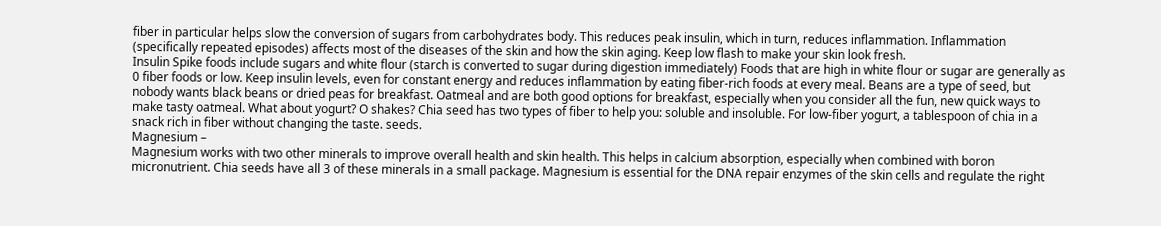fiber in particular helps slow the conversion of sugars from carbohydrates body. This reduces peak insulin, which in turn, reduces inflammation. Inflammation (specifically repeated episodes) affects most of the diseases of the skin and how the skin aging. Keep low flash to make your skin look fresh.
Insulin Spike foods include sugars and white flour (starch is converted to sugar during digestion immediately) Foods that are high in white flour or sugar are generally as 0 fiber foods or low. Keep insulin levels, even for constant energy and reduces inflammation by eating fiber-rich foods at every meal. Beans are a type of seed, but nobody wants black beans or dried peas for breakfast. Oatmeal and are both good options for breakfast, especially when you consider all the fun, new quick ways to make tasty oatmeal. What about yogurt? O shakes? Chia seed has two types of fiber to help you: soluble and insoluble. For low-fiber yogurt, a tablespoon of chia in a snack rich in fiber without changing the taste. seeds.
Magnesium –
Magnesium works with two other minerals to improve overall health and skin health. This helps in calcium absorption, especially when combined with boron micronutrient. Chia seeds have all 3 of these minerals in a small package. Magnesium is essential for the DNA repair enzymes of the skin cells and regulate the right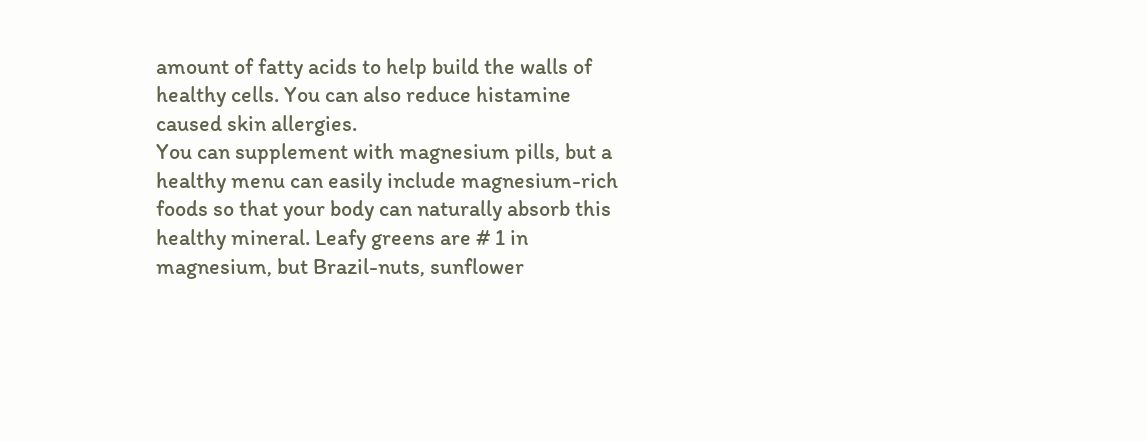amount of fatty acids to help build the walls of healthy cells. You can also reduce histamine caused skin allergies.
You can supplement with magnesium pills, but a healthy menu can easily include magnesium-rich foods so that your body can naturally absorb this healthy mineral. Leafy greens are # 1 in magnesium, but Brazil-nuts, sunflower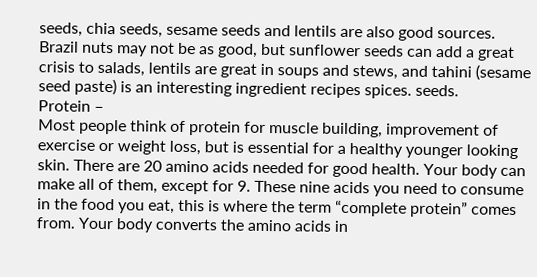seeds, chia seeds, sesame seeds and lentils are also good sources. Brazil nuts may not be as good, but sunflower seeds can add a great crisis to salads, lentils are great in soups and stews, and tahini (sesame seed paste) is an interesting ingredient recipes spices. seeds.
Protein –
Most people think of protein for muscle building, improvement of exercise or weight loss, but is essential for a healthy younger looking skin. There are 20 amino acids needed for good health. Your body can make all of them, except for 9. These nine acids you need to consume in the food you eat, this is where the term “complete protein” comes from. Your body converts the amino acids in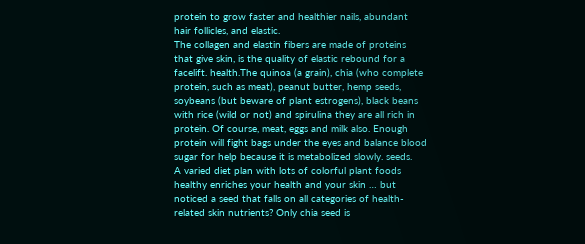protein to grow faster and healthier nails, abundant hair follicles, and elastic.
The collagen and elastin fibers are made of proteins that give skin, is the quality of elastic rebound for a facelift. health.The quinoa (a grain), chia (who complete protein, such as meat), peanut butter, hemp seeds, soybeans (but beware of plant estrogens), black beans with rice (wild or not) and spirulina they are all rich in protein. Of course, meat, eggs and milk also. Enough protein will fight bags under the eyes and balance blood sugar for help because it is metabolized slowly. seeds.
A varied diet plan with lots of colorful plant foods healthy enriches your health and your skin … but noticed a seed that falls on all categories of health-related skin nutrients? Only chia seed is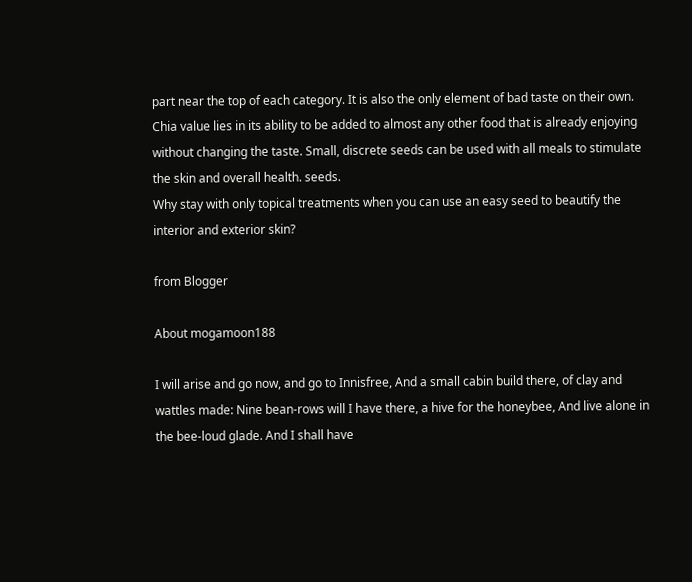part near the top of each category. It is also the only element of bad taste on their own. Chia value lies in its ability to be added to almost any other food that is already enjoying without changing the taste. Small, discrete seeds can be used with all meals to stimulate the skin and overall health. seeds.
Why stay with only topical treatments when you can use an easy seed to beautify the interior and exterior skin?

from Blogger

About mogamoon188

I will arise and go now, and go to Innisfree, And a small cabin build there, of clay and wattles made: Nine bean-rows will I have there, a hive for the honeybee, And live alone in the bee-loud glade. And I shall have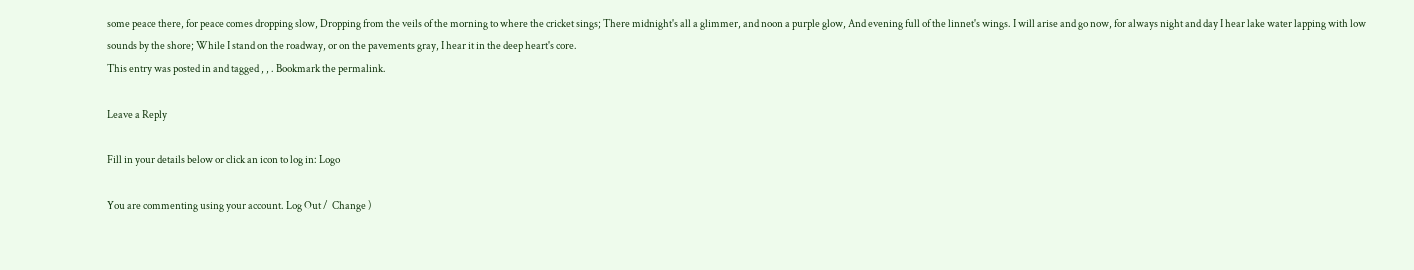some peace there, for peace comes dropping slow, Dropping from the veils of the morning to where the cricket sings; There midnight's all a glimmer, and noon a purple glow, And evening full of the linnet's wings. I will arise and go now, for always night and day I hear lake water lapping with low sounds by the shore; While I stand on the roadway, or on the pavements gray, I hear it in the deep heart's core.
This entry was posted in and tagged , , . Bookmark the permalink.

Leave a Reply

Fill in your details below or click an icon to log in: Logo

You are commenting using your account. Log Out /  Change )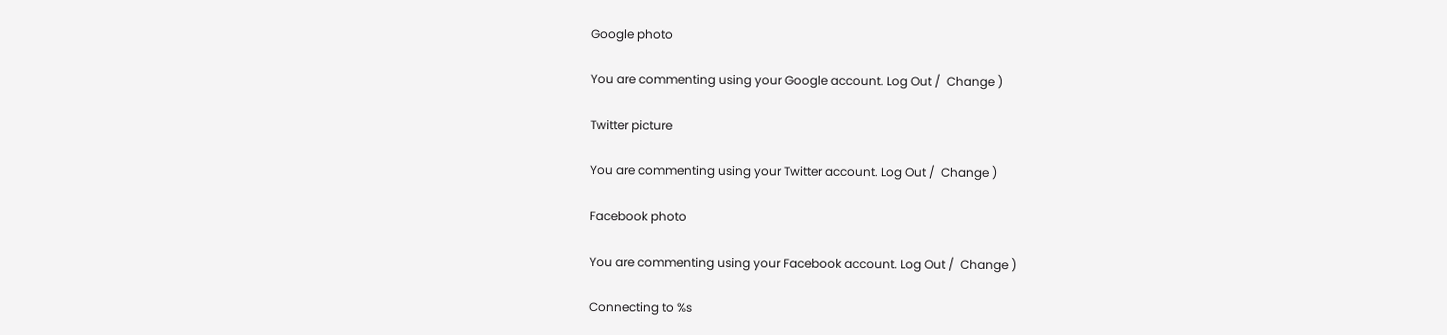Google photo

You are commenting using your Google account. Log Out /  Change )

Twitter picture

You are commenting using your Twitter account. Log Out /  Change )

Facebook photo

You are commenting using your Facebook account. Log Out /  Change )

Connecting to %s